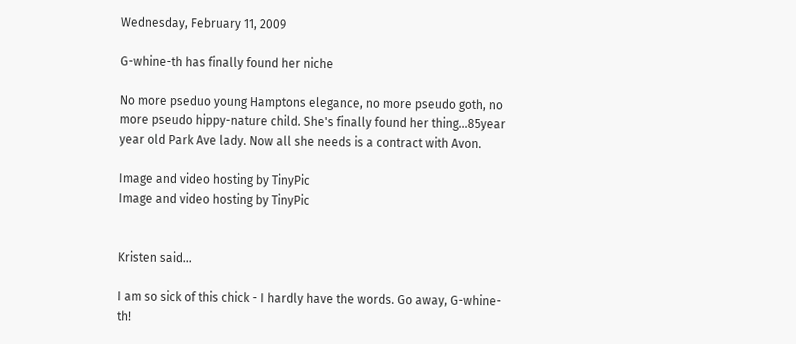Wednesday, February 11, 2009

G-whine-th has finally found her niche

No more pseduo young Hamptons elegance, no more pseudo goth, no more pseudo hippy-nature child. She's finally found her thing...85year year old Park Ave lady. Now all she needs is a contract with Avon.

Image and video hosting by TinyPic
Image and video hosting by TinyPic


Kristen said...

I am so sick of this chick - I hardly have the words. Go away, G-whine-th!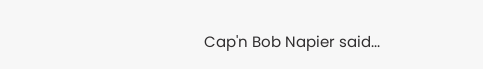Cap'n Bob Napier said...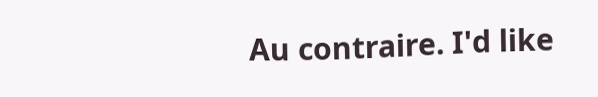Au contraire. I'd like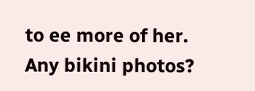to ee more of her. Any bikini photos?